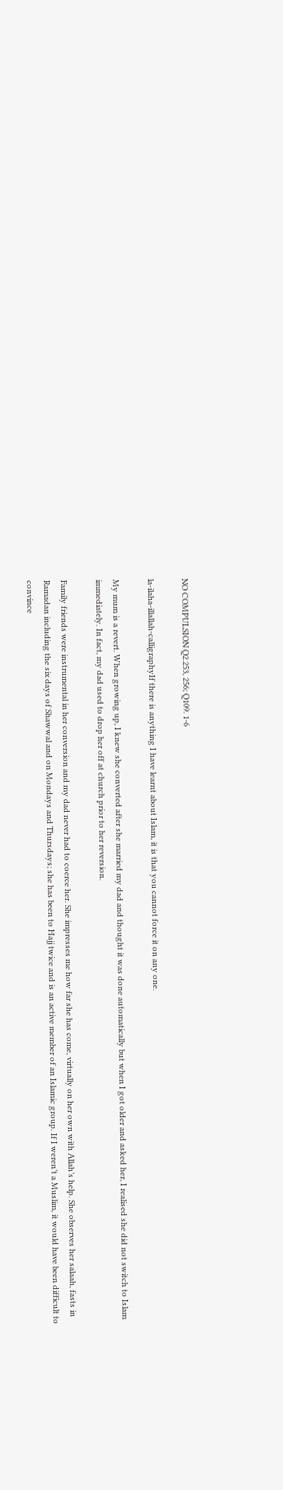NO COMPULSION Q2.253, 256; Q109. 1-6

la-ilaha-illallah-calligraphyIf there is anything I have learnt about Islam, it is that you cannot force it on any one.

My mum is a revert. When growing up, I knew she converted after she married my dad and thought it was done automatically but when I got older and asked her, I realised she did not switch to Islam immediately. In fact, my dad used to drop her off at church prior to her reversion.

Family friends were instrumental in her conversion and my dad never had to coerce her. She impresses me how far she has come, virtually on her own with Allah’s help. She observes her salaah, fasts in Ramadan including the six days of Shawwal and on Mondays and Thursdays; she has been to Hajj twice and is an active member of an Islamic group. If I weren’t a Muslim, it would have been difficult to convince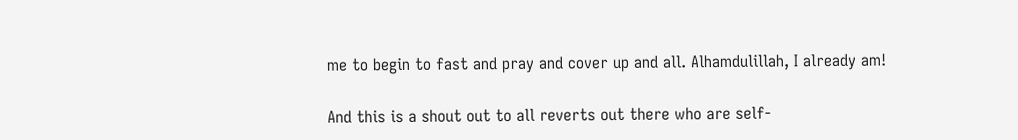me to begin to fast and pray and cover up and all. Alhamdulillah, I already am!

And this is a shout out to all reverts out there who are self-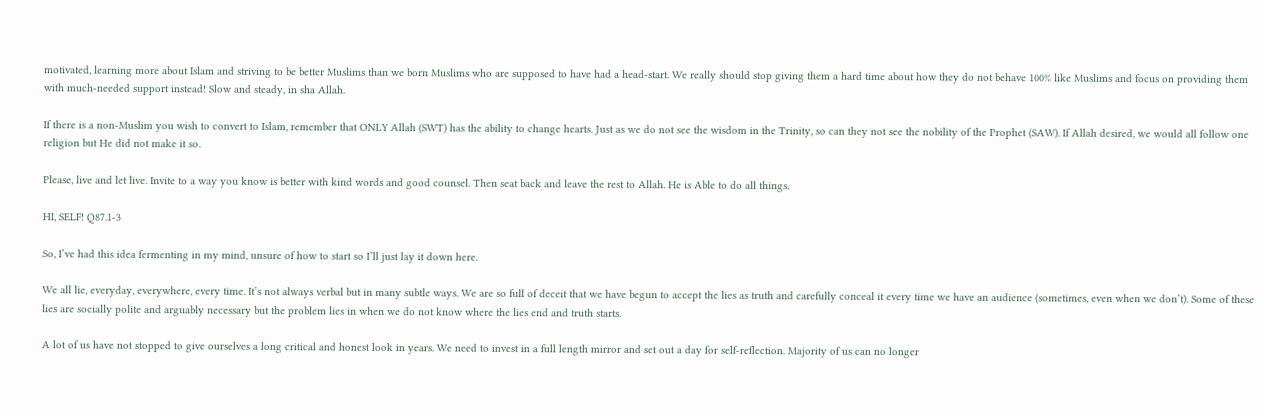motivated, learning more about Islam and striving to be better Muslims than we born Muslims who are supposed to have had a head-start. We really should stop giving them a hard time about how they do not behave 100% like Muslims and focus on providing them with much-needed support instead! Slow and steady, in sha Allah.

If there is a non-Muslim you wish to convert to Islam, remember that ONLY Allah (SWT) has the ability to change hearts. Just as we do not see the wisdom in the Trinity, so can they not see the nobility of the Prophet (SAW). If Allah desired, we would all follow one religion but He did not make it so.

Please, live and let live. Invite to a way you know is better with kind words and good counsel. Then seat back and leave the rest to Allah. He is Able to do all things.

HI, SELF! Q87.1-3

So, I’ve had this idea fermenting in my mind, unsure of how to start so I’ll just lay it down here.

We all lie, everyday, everywhere, every time. It’s not always verbal but in many subtle ways. We are so full of deceit that we have begun to accept the lies as truth and carefully conceal it every time we have an audience (sometimes, even when we don’t). Some of these lies are socially polite and arguably necessary but the problem lies in when we do not know where the lies end and truth starts.

A lot of us have not stopped to give ourselves a long critical and honest look in years. We need to invest in a full length mirror and set out a day for self-reflection. Majority of us can no longer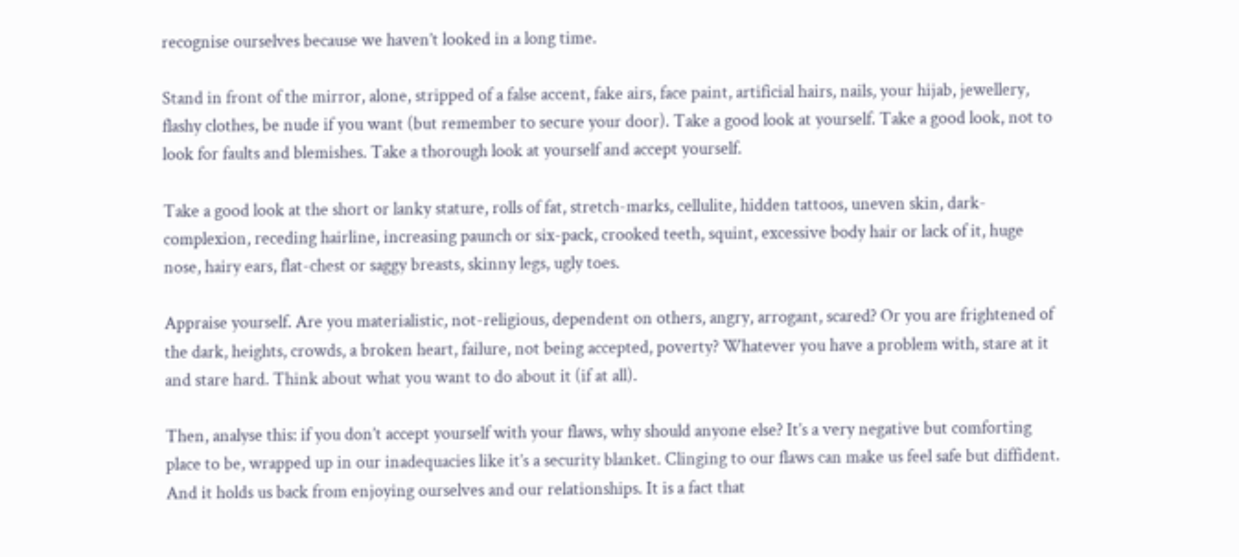recognise ourselves because we haven’t looked in a long time.

Stand in front of the mirror, alone, stripped of a false accent, fake airs, face paint, artificial hairs, nails, your hijab, jewellery, flashy clothes, be nude if you want (but remember to secure your door). Take a good look at yourself. Take a good look, not to look for faults and blemishes. Take a thorough look at yourself and accept yourself.

Take a good look at the short or lanky stature, rolls of fat, stretch-marks, cellulite, hidden tattoos, uneven skin, dark-complexion, receding hairline, increasing paunch or six-pack, crooked teeth, squint, excessive body hair or lack of it, huge nose, hairy ears, flat-chest or saggy breasts, skinny legs, ugly toes.

Appraise yourself. Are you materialistic, not-religious, dependent on others, angry, arrogant, scared? Or you are frightened of the dark, heights, crowds, a broken heart, failure, not being accepted, poverty? Whatever you have a problem with, stare at it and stare hard. Think about what you want to do about it (if at all).

Then, analyse this: if you don’t accept yourself with your flaws, why should anyone else? It’s a very negative but comforting place to be, wrapped up in our inadequacies like it’s a security blanket. Clinging to our flaws can make us feel safe but diffident. And it holds us back from enjoying ourselves and our relationships. It is a fact that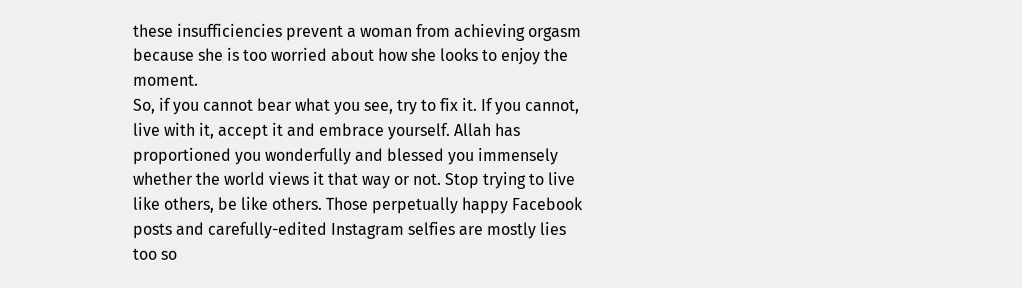these insufficiencies prevent a woman from achieving orgasm because she is too worried about how she looks to enjoy the moment.
So, if you cannot bear what you see, try to fix it. If you cannot, live with it, accept it and embrace yourself. Allah has proportioned you wonderfully and blessed you immensely whether the world views it that way or not. Stop trying to live like others, be like others. Those perpetually happy Facebook posts and carefully-edited Instagram selfies are mostly lies too so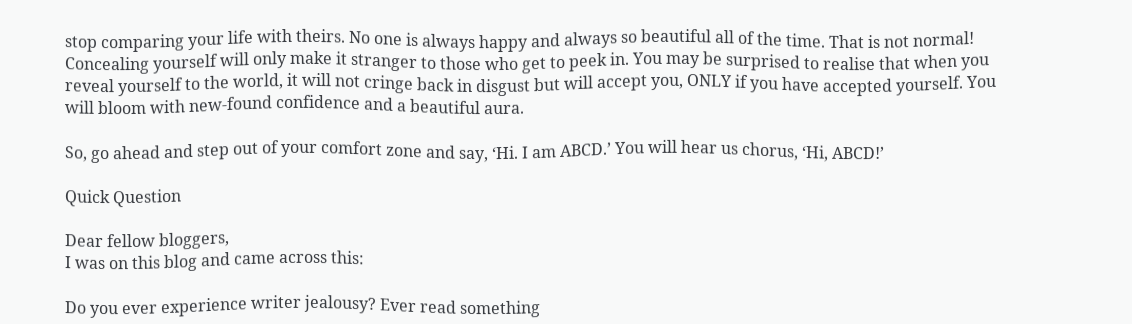stop comparing your life with theirs. No one is always happy and always so beautiful all of the time. That is not normal! Concealing yourself will only make it stranger to those who get to peek in. You may be surprised to realise that when you reveal yourself to the world, it will not cringe back in disgust but will accept you, ONLY if you have accepted yourself. You will bloom with new-found confidence and a beautiful aura.

So, go ahead and step out of your comfort zone and say, ‘Hi. I am ABCD.’ You will hear us chorus, ‘Hi, ABCD!’

Quick Question

Dear fellow bloggers,
I was on this blog and came across this:

Do you ever experience writer jealousy? Ever read something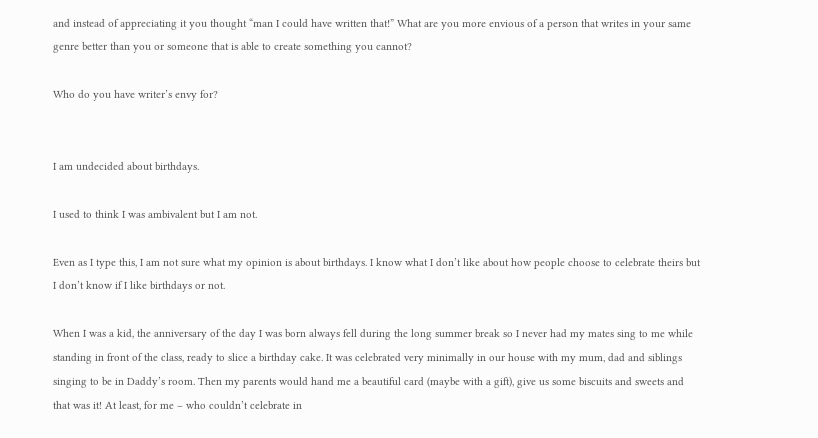and instead of appreciating it you thought “man I could have written that!” What are you more envious of a person that writes in your same genre better than you or someone that is able to create something you cannot?

Who do you have writer’s envy for?


I am undecided about birthdays.

I used to think I was ambivalent but I am not.

Even as I type this, I am not sure what my opinion is about birthdays. I know what I don’t like about how people choose to celebrate theirs but I don’t know if I like birthdays or not.

When I was a kid, the anniversary of the day I was born always fell during the long summer break so I never had my mates sing to me while standing in front of the class, ready to slice a birthday cake. It was celebrated very minimally in our house with my mum, dad and siblings singing to be in Daddy’s room. Then my parents would hand me a beautiful card (maybe with a gift), give us some biscuits and sweets and that was it! At least, for me – who couldn’t celebrate in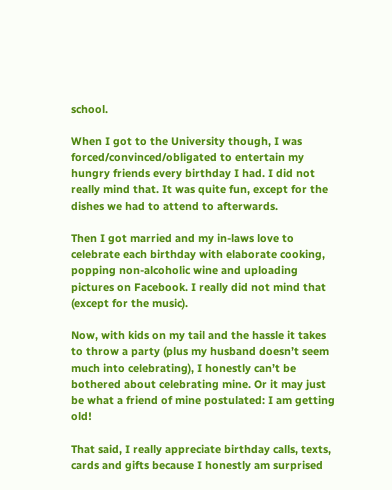school.

When I got to the University though, I was forced/convinced/obligated to entertain my hungry friends every birthday I had. I did not really mind that. It was quite fun, except for the dishes we had to attend to afterwards.

Then I got married and my in-laws love to celebrate each birthday with elaborate cooking, popping non-alcoholic wine and uploading pictures on Facebook. I really did not mind that (except for the music).

Now, with kids on my tail and the hassle it takes to throw a party (plus my husband doesn’t seem much into celebrating), I honestly can’t be bothered about celebrating mine. Or it may just be what a friend of mine postulated: I am getting old!

That said, I really appreciate birthday calls, texts, cards and gifts because I honestly am surprised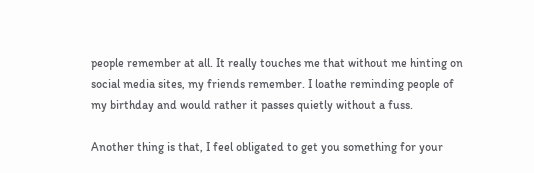people remember at all. It really touches me that without me hinting on social media sites, my friends remember. I loathe reminding people of my birthday and would rather it passes quietly without a fuss.

Another thing is that, I feel obligated to get you something for your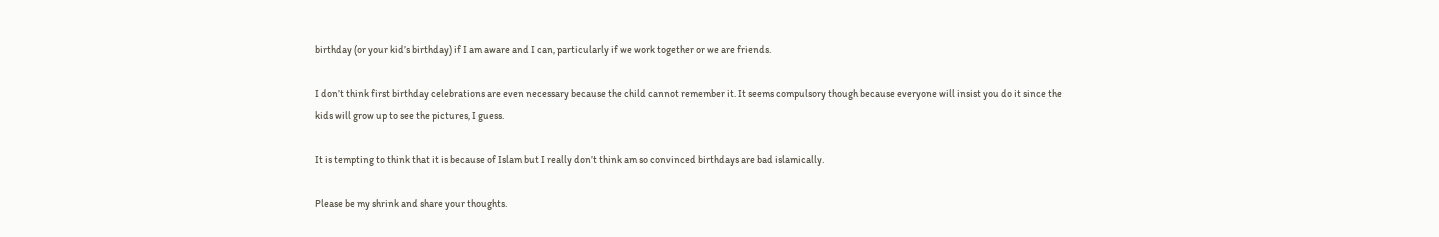birthday (or your kid’s birthday) if I am aware and I can, particularly if we work together or we are friends.

I don’t think first birthday celebrations are even necessary because the child cannot remember it. It seems compulsory though because everyone will insist you do it since the kids will grow up to see the pictures, I guess.

It is tempting to think that it is because of Islam but I really don’t think am so convinced birthdays are bad islamically.

Please be my shrink and share your thoughts.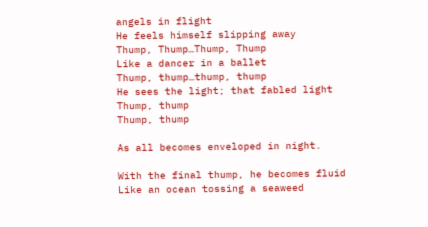angels in flight
He feels himself slipping away
Thump, Thump…Thump, Thump
Like a dancer in a ballet
Thump, thump…thump, thump
He sees the light; that fabled light
Thump, thump
Thump, thump

As all becomes enveloped in night.

With the final thump, he becomes fluid
Like an ocean tossing a seaweed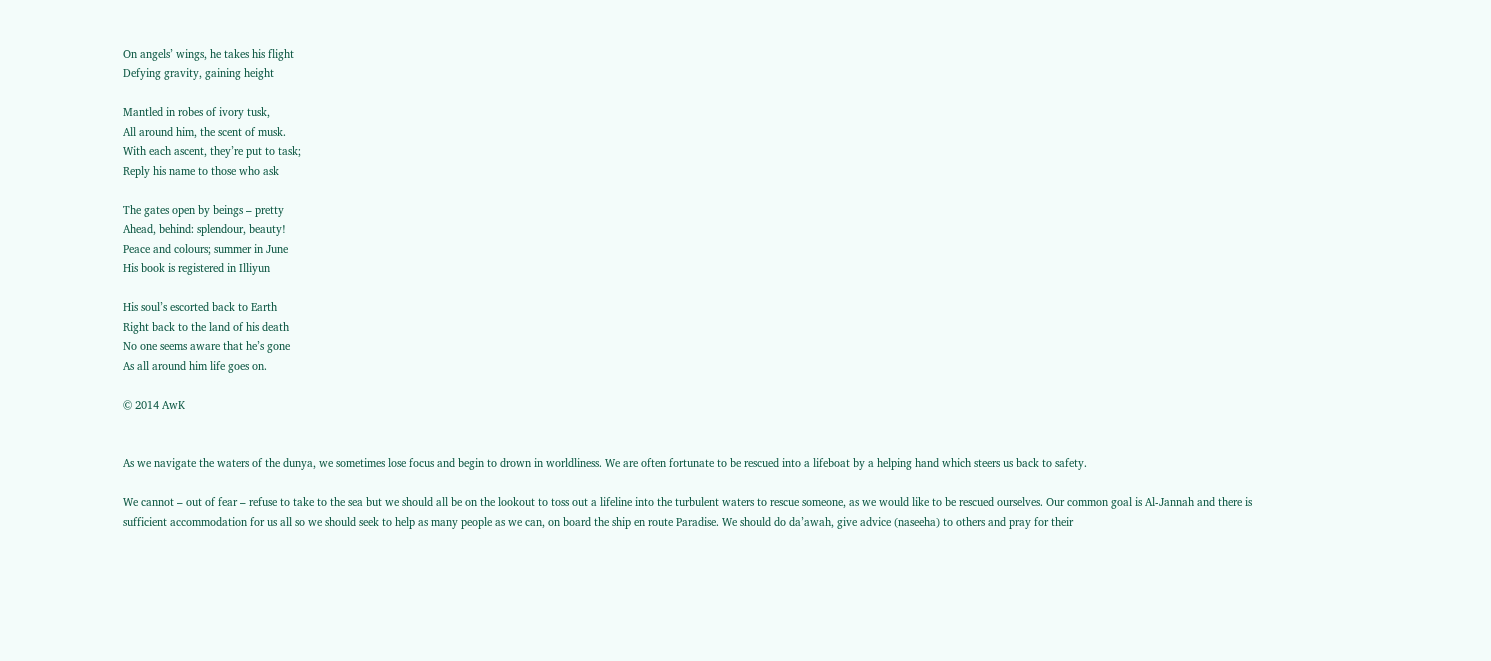On angels’ wings, he takes his flight
Defying gravity, gaining height

Mantled in robes of ivory tusk,
All around him, the scent of musk.
With each ascent, they’re put to task;
Reply his name to those who ask

The gates open by beings – pretty
Ahead, behind: splendour, beauty!
Peace and colours; summer in June
His book is registered in Illiyun

His soul’s escorted back to Earth
Right back to the land of his death
No one seems aware that he’s gone
As all around him life goes on.

© 2014 AwK


As we navigate the waters of the dunya, we sometimes lose focus and begin to drown in worldliness. We are often fortunate to be rescued into a lifeboat by a helping hand which steers us back to safety.

We cannot – out of fear – refuse to take to the sea but we should all be on the lookout to toss out a lifeline into the turbulent waters to rescue someone, as we would like to be rescued ourselves. Our common goal is Al-Jannah and there is sufficient accommodation for us all so we should seek to help as many people as we can, on board the ship en route Paradise. We should do da’awah, give advice (naseeha) to others and pray for their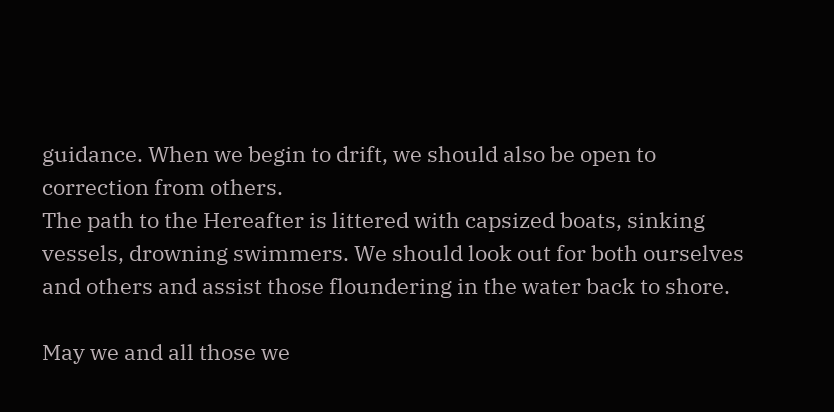guidance. When we begin to drift, we should also be open to correction from others.
The path to the Hereafter is littered with capsized boats, sinking vessels, drowning swimmers. We should look out for both ourselves and others and assist those floundering in the water back to shore.

May we and all those we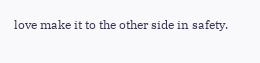love make it to the other side in safety.